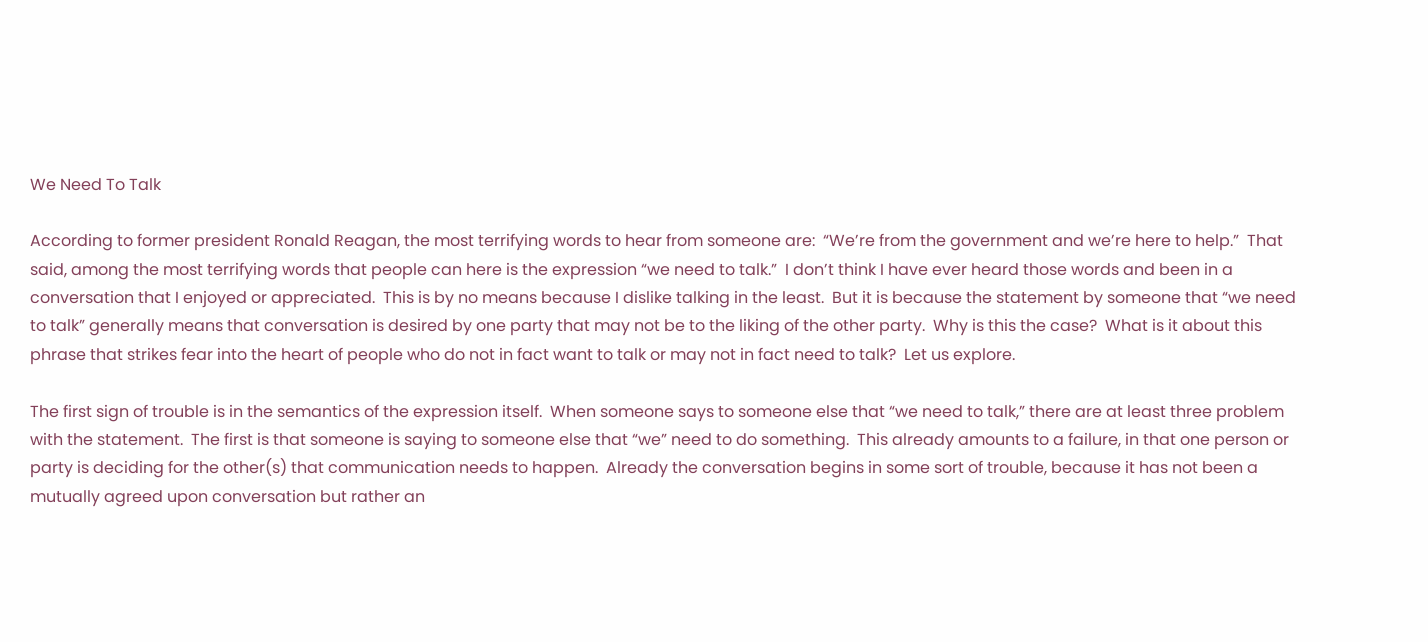We Need To Talk

According to former president Ronald Reagan, the most terrifying words to hear from someone are:  “We’re from the government and we’re here to help.”  That said, among the most terrifying words that people can here is the expression “we need to talk.”  I don’t think I have ever heard those words and been in a conversation that I enjoyed or appreciated.  This is by no means because I dislike talking in the least.  But it is because the statement by someone that “we need to talk” generally means that conversation is desired by one party that may not be to the liking of the other party.  Why is this the case?  What is it about this phrase that strikes fear into the heart of people who do not in fact want to talk or may not in fact need to talk?  Let us explore.

The first sign of trouble is in the semantics of the expression itself.  When someone says to someone else that “we need to talk,” there are at least three problem with the statement.  The first is that someone is saying to someone else that “we” need to do something.  This already amounts to a failure, in that one person or party is deciding for the other(s) that communication needs to happen.  Already the conversation begins in some sort of trouble, because it has not been a mutually agreed upon conversation but rather an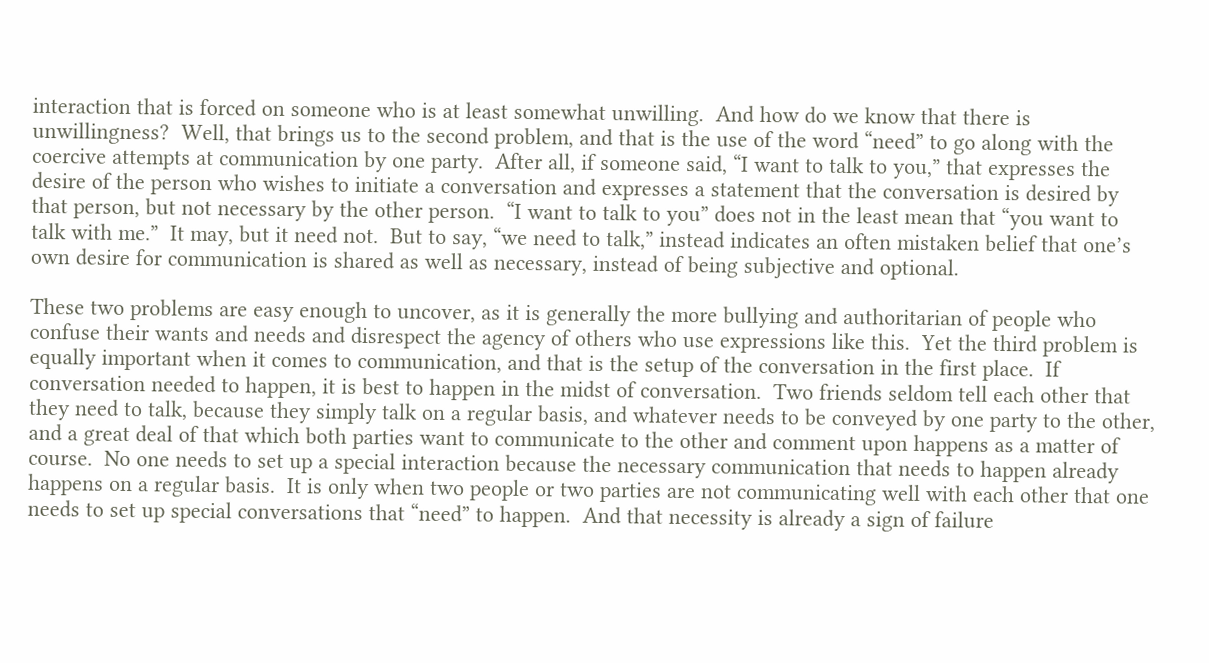interaction that is forced on someone who is at least somewhat unwilling.  And how do we know that there is unwillingness?  Well, that brings us to the second problem, and that is the use of the word “need” to go along with the coercive attempts at communication by one party.  After all, if someone said, “I want to talk to you,” that expresses the desire of the person who wishes to initiate a conversation and expresses a statement that the conversation is desired by that person, but not necessary by the other person.  “I want to talk to you” does not in the least mean that “you want to talk with me.”  It may, but it need not.  But to say, “we need to talk,” instead indicates an often mistaken belief that one’s own desire for communication is shared as well as necessary, instead of being subjective and optional.

These two problems are easy enough to uncover, as it is generally the more bullying and authoritarian of people who confuse their wants and needs and disrespect the agency of others who use expressions like this.  Yet the third problem is equally important when it comes to communication, and that is the setup of the conversation in the first place.  If conversation needed to happen, it is best to happen in the midst of conversation.  Two friends seldom tell each other that they need to talk, because they simply talk on a regular basis, and whatever needs to be conveyed by one party to the other, and a great deal of that which both parties want to communicate to the other and comment upon happens as a matter of course.  No one needs to set up a special interaction because the necessary communication that needs to happen already happens on a regular basis.  It is only when two people or two parties are not communicating well with each other that one needs to set up special conversations that “need” to happen.  And that necessity is already a sign of failure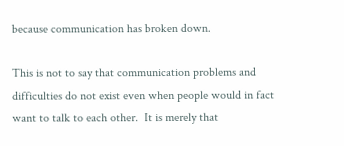because communication has broken down.

This is not to say that communication problems and difficulties do not exist even when people would in fact want to talk to each other.  It is merely that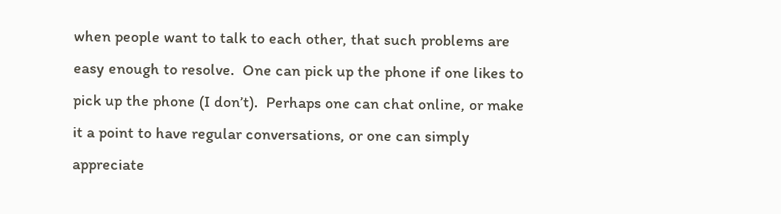when people want to talk to each other, that such problems are easy enough to resolve.  One can pick up the phone if one likes to pick up the phone (I don’t).  Perhaps one can chat online, or make it a point to have regular conversations, or one can simply appreciate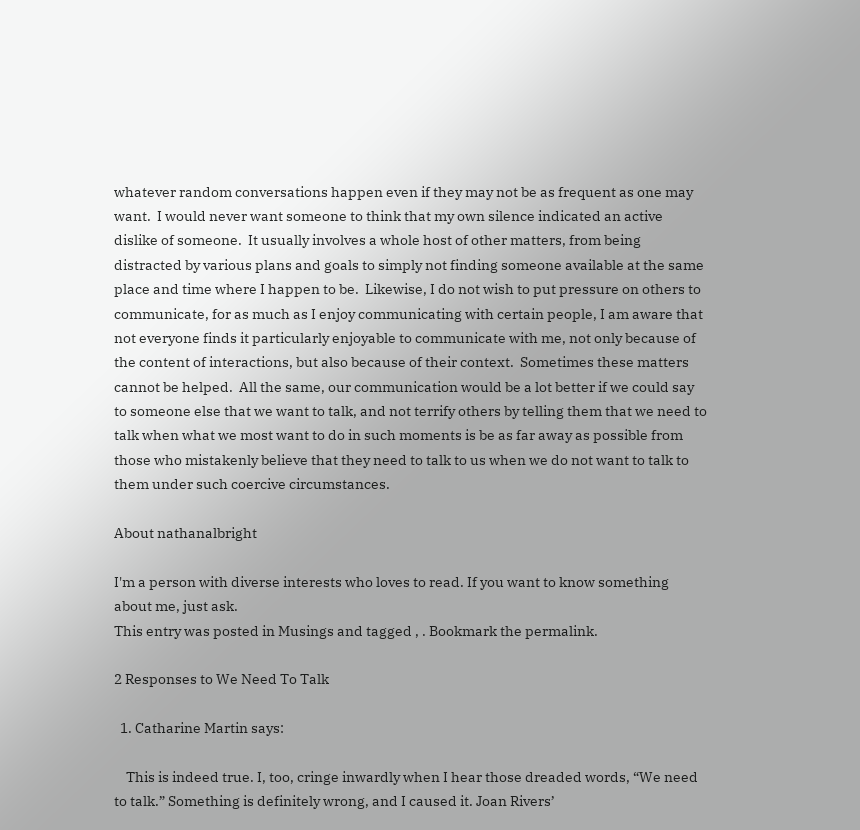whatever random conversations happen even if they may not be as frequent as one may want.  I would never want someone to think that my own silence indicated an active dislike of someone.  It usually involves a whole host of other matters, from being distracted by various plans and goals to simply not finding someone available at the same place and time where I happen to be.  Likewise, I do not wish to put pressure on others to communicate, for as much as I enjoy communicating with certain people, I am aware that not everyone finds it particularly enjoyable to communicate with me, not only because of the content of interactions, but also because of their context.  Sometimes these matters cannot be helped.  All the same, our communication would be a lot better if we could say to someone else that we want to talk, and not terrify others by telling them that we need to talk when what we most want to do in such moments is be as far away as possible from those who mistakenly believe that they need to talk to us when we do not want to talk to them under such coercive circumstances.

About nathanalbright

I'm a person with diverse interests who loves to read. If you want to know something about me, just ask.
This entry was posted in Musings and tagged , . Bookmark the permalink.

2 Responses to We Need To Talk

  1. Catharine Martin says:

    This is indeed true. I, too, cringe inwardly when I hear those dreaded words, “We need to talk.” Something is definitely wrong, and I caused it. Joan Rivers’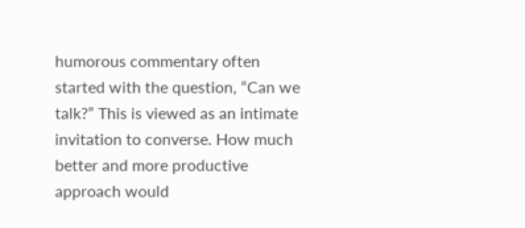humorous commentary often started with the question, “Can we talk?” This is viewed as an intimate invitation to converse. How much better and more productive approach would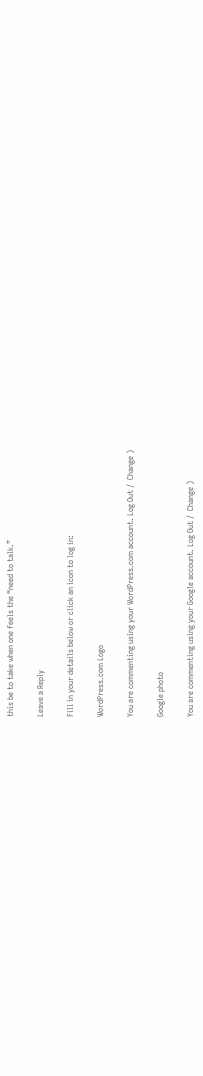this be to take when one feels the “need to talk.”

Leave a Reply

Fill in your details below or click an icon to log in:

WordPress.com Logo

You are commenting using your WordPress.com account. Log Out /  Change )

Google photo

You are commenting using your Google account. Log Out /  Change )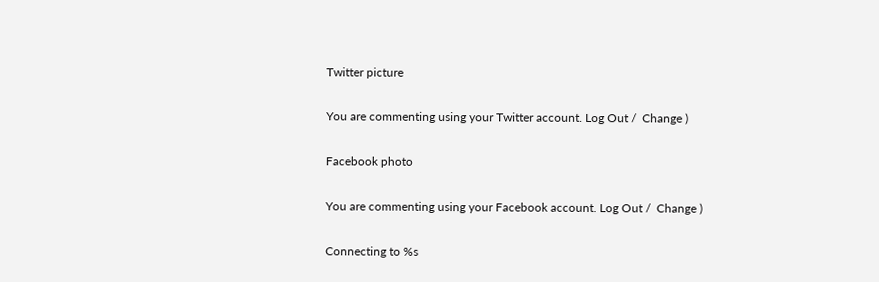Twitter picture

You are commenting using your Twitter account. Log Out /  Change )

Facebook photo

You are commenting using your Facebook account. Log Out /  Change )

Connecting to %s